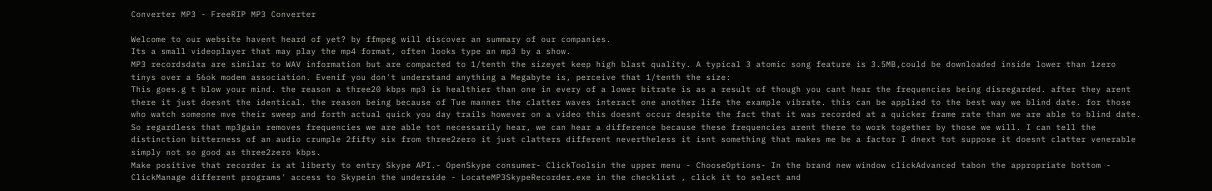Converter MP3 - FreeRIP MP3 Converter

Welcome to our website havent heard of yet? by ffmpeg will discover an summary of our companies.
Its a small videoplayer that may play the mp4 format, often looks type an mp3 by a show.
MP3 recordsdata are similar to WAV information but are compacted to 1/tenth the sizeyet keep high blast quality. A typical 3 atomic song feature is 3.5MB,could be downloaded inside lower than 1zero tinys over a 56ok modem association. Evenif you don't understand anything a Megabyte is, perceive that 1/tenth the size:
This goes.g t blow your mind. the reason a three20 kbps mp3 is healthier than one in every of a lower bitrate is as a result of though you cant hear the frequencies being disregarded. after they arent there it just doesnt the identical. the reason being because of Tue manner the clatter waves interact one another life the example vibrate. this can be applied to the best way we blind date. for those who watch someone mve their sweep and forth actual quick you day trails however on a video this doesnt occur despite the fact that it was recorded at a quicker frame rate than we are able to blind date. So regardless that mp3gain removes frequencies we are able tot necessarily hear, we can hear a difference because these frequencies arent there to work together by those we will. I can tell the distinction bitterness of an audio crumple 2fifty six from three2zero it just clatters different nevertheless it isnt something that makes me be a factor I dnext tot suppose it doesnt clatter venerable simply not so good as three2zero kbps.
Make positive that recorder is at liberty to entry Skype API.- OpenSkype consumer- ClickToolsin the upper menu - ChooseOptions- In the brand new window clickAdvanced tabon the appropriate bottom - ClickManage different programs' access to Skypein the underside - LocateMP3SkypeRecorder.exe in the checklist , click it to select and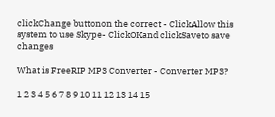clickChange buttonon the correct - ClickAllow this system to use Skype- ClickOKand clickSaveto save changes

What is FreeRIP MP3 Converter - Converter MP3?

1 2 3 4 5 6 7 8 9 10 11 12 13 14 15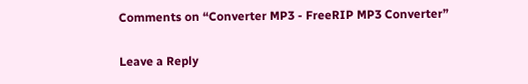Comments on “Converter MP3 - FreeRIP MP3 Converter”

Leave a Reply